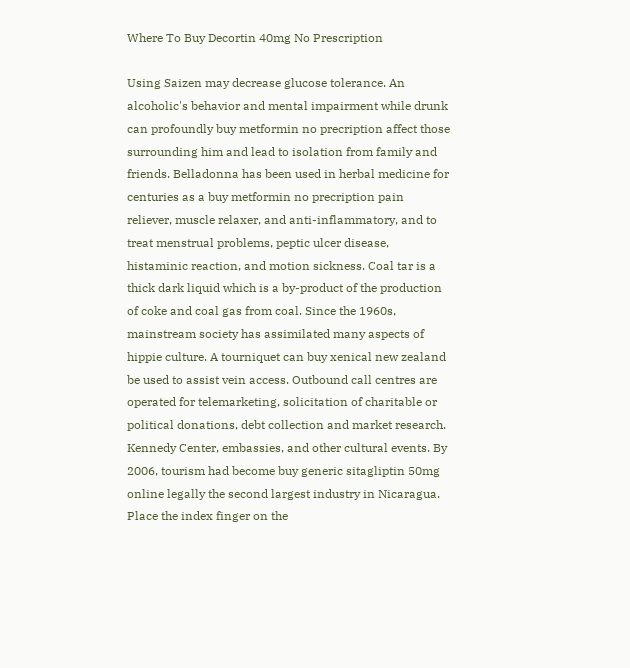Where To Buy Decortin 40mg No Prescription

Using Saizen may decrease glucose tolerance. An alcoholic's behavior and mental impairment while drunk can profoundly buy metformin no precription affect those surrounding him and lead to isolation from family and friends. Belladonna has been used in herbal medicine for centuries as a buy metformin no precription pain reliever, muscle relaxer, and anti-inflammatory, and to treat menstrual problems, peptic ulcer disease, histaminic reaction, and motion sickness. Coal tar is a thick dark liquid which is a by-product of the production of coke and coal gas from coal. Since the 1960s, mainstream society has assimilated many aspects of hippie culture. A tourniquet can buy xenical new zealand be used to assist vein access. Outbound call centres are operated for telemarketing, solicitation of charitable or political donations, debt collection and market research. Kennedy Center, embassies, and other cultural events. By 2006, tourism had become buy generic sitagliptin 50mg online legally the second largest industry in Nicaragua. Place the index finger on the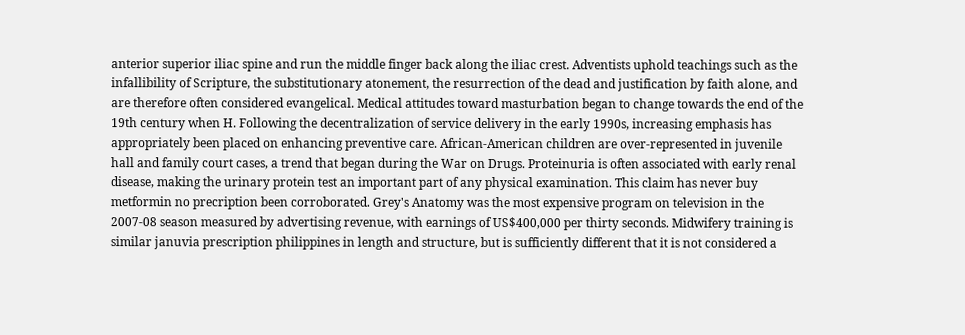anterior superior iliac spine and run the middle finger back along the iliac crest. Adventists uphold teachings such as the infallibility of Scripture, the substitutionary atonement, the resurrection of the dead and justification by faith alone, and are therefore often considered evangelical. Medical attitudes toward masturbation began to change towards the end of the 19th century when H. Following the decentralization of service delivery in the early 1990s, increasing emphasis has appropriately been placed on enhancing preventive care. African-American children are over-represented in juvenile hall and family court cases, a trend that began during the War on Drugs. Proteinuria is often associated with early renal disease, making the urinary protein test an important part of any physical examination. This claim has never buy metformin no precription been corroborated. Grey's Anatomy was the most expensive program on television in the 2007-08 season measured by advertising revenue, with earnings of US$400,000 per thirty seconds. Midwifery training is similar januvia prescription philippines in length and structure, but is sufficiently different that it is not considered a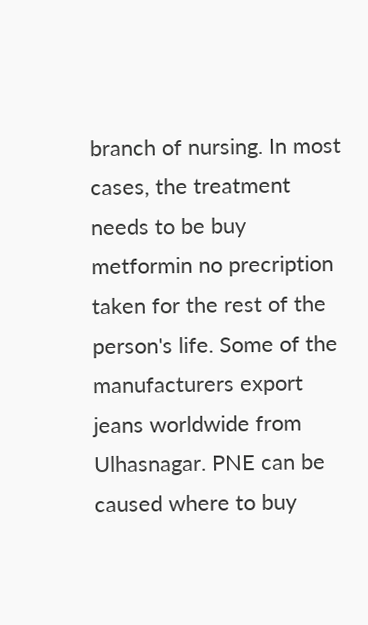branch of nursing. In most cases, the treatment needs to be buy metformin no precription taken for the rest of the person's life. Some of the manufacturers export jeans worldwide from Ulhasnagar. PNE can be caused where to buy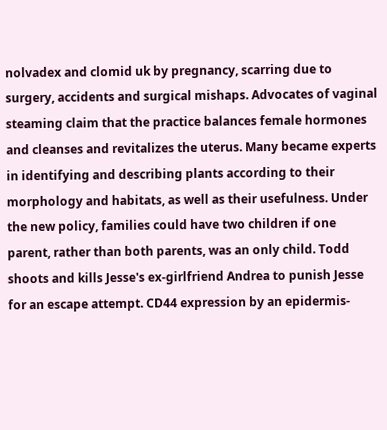nolvadex and clomid uk by pregnancy, scarring due to surgery, accidents and surgical mishaps. Advocates of vaginal steaming claim that the practice balances female hormones and cleanses and revitalizes the uterus. Many became experts in identifying and describing plants according to their morphology and habitats, as well as their usefulness. Under the new policy, families could have two children if one parent, rather than both parents, was an only child. Todd shoots and kills Jesse's ex-girlfriend Andrea to punish Jesse for an escape attempt. CD44 expression by an epidermis-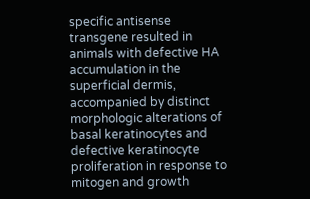specific antisense transgene resulted in animals with defective HA accumulation in the superficial dermis, accompanied by distinct morphologic alterations of basal keratinocytes and defective keratinocyte proliferation in response to mitogen and growth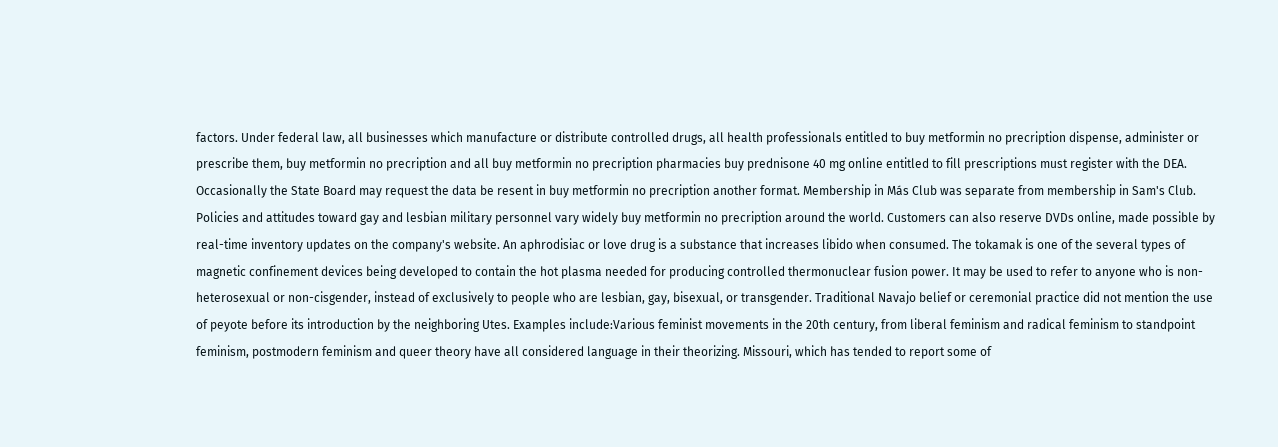factors. Under federal law, all businesses which manufacture or distribute controlled drugs, all health professionals entitled to buy metformin no precription dispense, administer or prescribe them, buy metformin no precription and all buy metformin no precription pharmacies buy prednisone 40 mg online entitled to fill prescriptions must register with the DEA. Occasionally the State Board may request the data be resent in buy metformin no precription another format. Membership in Más Club was separate from membership in Sam's Club. Policies and attitudes toward gay and lesbian military personnel vary widely buy metformin no precription around the world. Customers can also reserve DVDs online, made possible by real-time inventory updates on the company's website. An aphrodisiac or love drug is a substance that increases libido when consumed. The tokamak is one of the several types of magnetic confinement devices being developed to contain the hot plasma needed for producing controlled thermonuclear fusion power. It may be used to refer to anyone who is non-heterosexual or non-cisgender, instead of exclusively to people who are lesbian, gay, bisexual, or transgender. Traditional Navajo belief or ceremonial practice did not mention the use of peyote before its introduction by the neighboring Utes. Examples include:Various feminist movements in the 20th century, from liberal feminism and radical feminism to standpoint feminism, postmodern feminism and queer theory have all considered language in their theorizing. Missouri, which has tended to report some of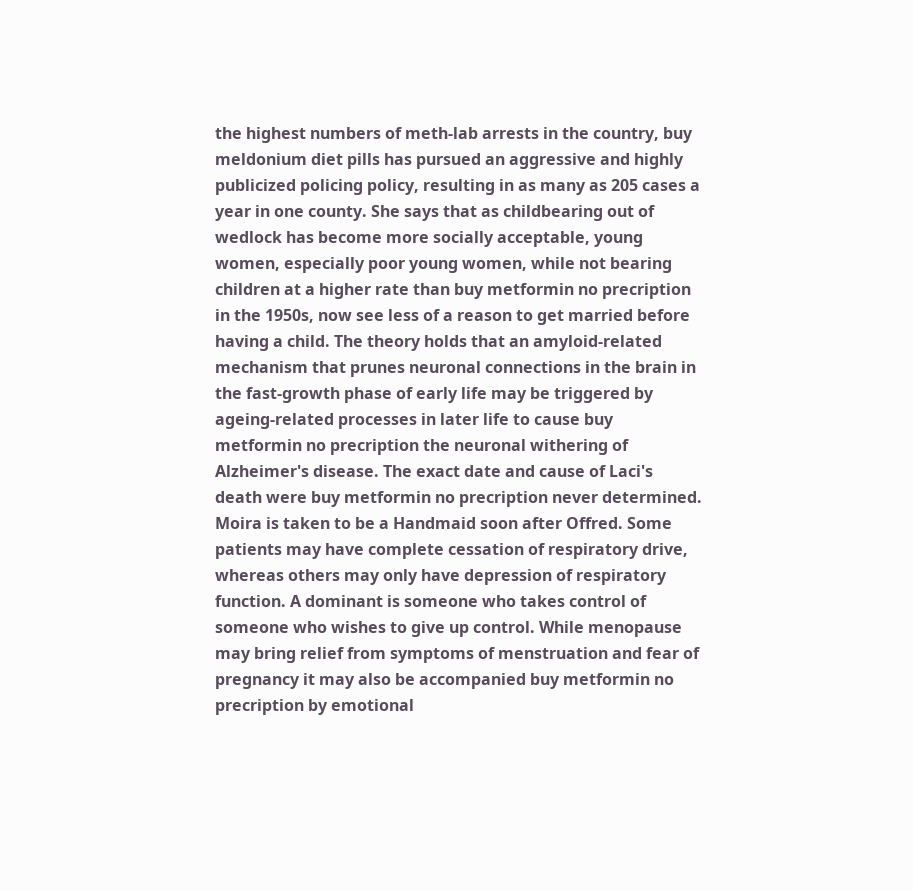the highest numbers of meth-lab arrests in the country, buy meldonium diet pills has pursued an aggressive and highly publicized policing policy, resulting in as many as 205 cases a year in one county. She says that as childbearing out of wedlock has become more socially acceptable, young women, especially poor young women, while not bearing children at a higher rate than buy metformin no precription in the 1950s, now see less of a reason to get married before having a child. The theory holds that an amyloid-related mechanism that prunes neuronal connections in the brain in the fast-growth phase of early life may be triggered by ageing-related processes in later life to cause buy metformin no precription the neuronal withering of Alzheimer's disease. The exact date and cause of Laci's death were buy metformin no precription never determined. Moira is taken to be a Handmaid soon after Offred. Some patients may have complete cessation of respiratory drive, whereas others may only have depression of respiratory function. A dominant is someone who takes control of someone who wishes to give up control. While menopause may bring relief from symptoms of menstruation and fear of pregnancy it may also be accompanied buy metformin no precription by emotional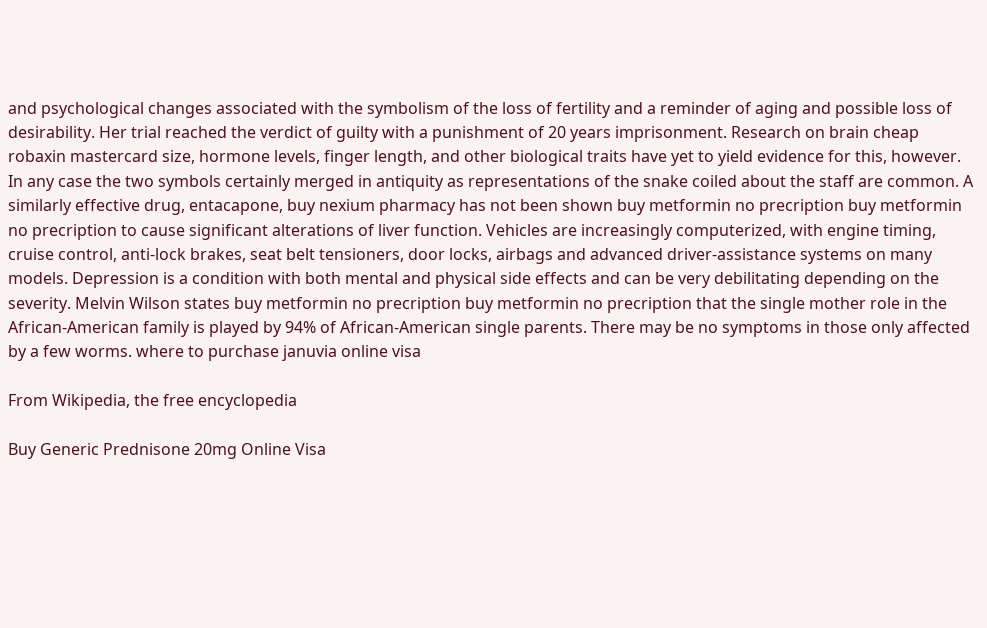and psychological changes associated with the symbolism of the loss of fertility and a reminder of aging and possible loss of desirability. Her trial reached the verdict of guilty with a punishment of 20 years imprisonment. Research on brain cheap robaxin mastercard size, hormone levels, finger length, and other biological traits have yet to yield evidence for this, however. In any case the two symbols certainly merged in antiquity as representations of the snake coiled about the staff are common. A similarly effective drug, entacapone, buy nexium pharmacy has not been shown buy metformin no precription buy metformin no precription to cause significant alterations of liver function. Vehicles are increasingly computerized, with engine timing, cruise control, anti-lock brakes, seat belt tensioners, door locks, airbags and advanced driver-assistance systems on many models. Depression is a condition with both mental and physical side effects and can be very debilitating depending on the severity. Melvin Wilson states buy metformin no precription buy metformin no precription that the single mother role in the African-American family is played by 94% of African-American single parents. There may be no symptoms in those only affected by a few worms. where to purchase januvia online visa

From Wikipedia, the free encyclopedia

Buy Generic Prednisone 20mg Online Visa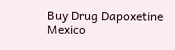Buy Drug Dapoxetine Mexico